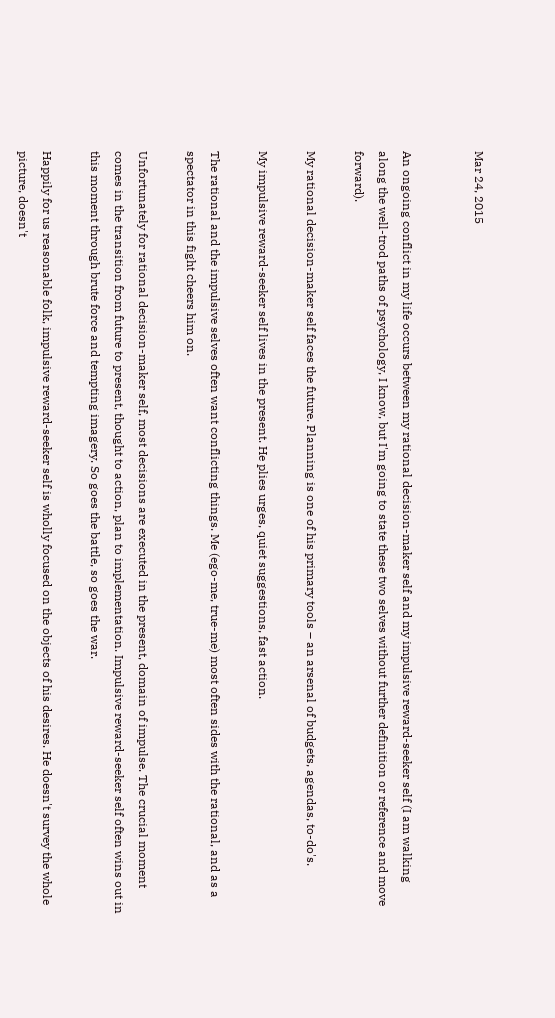Mar 24, 2015


An ongoing conflict in my life occurs between my rational decision-maker self and my impulsive reward-seeker self (I am walking along the well-trod paths of psychology, I know, but I'm going to state these two selves without further definition or reference and move forward).

My rational decision-maker self faces the future. Planning is one of his primary tools – an arsenal of budgets, agendas, to-do's.

My impulsive reward-seeker self lives in the present. He plies urges, quiet suggestions, fast action.

The rational and the impulsive selves often want conflicting things. Me (ego-me, true-me) most often sides with the rational, and as a spectator in this fight cheers him on.

Unfortunately for rational decision-maker self, most decisions are executed in the present, domain of impulse. The crucial moment comes in the transition from future to present, thought to action, plan to implementation. Impulsive reward-seeker self often wins out in this moment through brute force and tempting imagery. So goes the battle, so goes the war.

Happily for us reasonable folk, impulsive reward-seeker self is wholly focused on the objects of his desires. He doesn't survey the whole picture, doesn't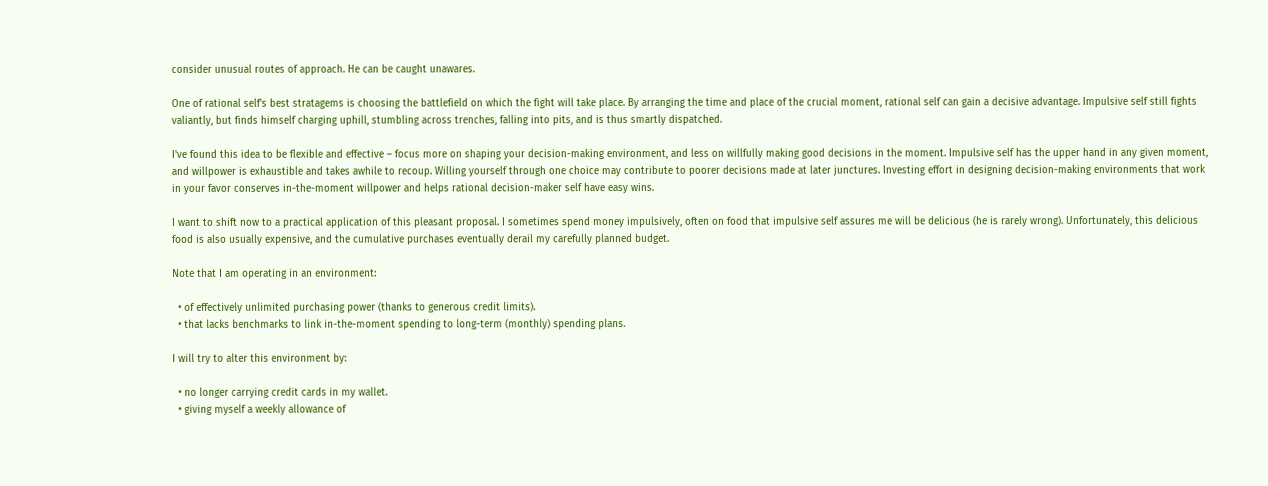consider unusual routes of approach. He can be caught unawares.

One of rational self's best stratagems is choosing the battlefield on which the fight will take place. By arranging the time and place of the crucial moment, rational self can gain a decisive advantage. Impulsive self still fights valiantly, but finds himself charging uphill, stumbling across trenches, falling into pits, and is thus smartly dispatched.

I've found this idea to be flexible and effective – focus more on shaping your decision-making environment, and less on willfully making good decisions in the moment. Impulsive self has the upper hand in any given moment, and willpower is exhaustible and takes awhile to recoup. Willing yourself through one choice may contribute to poorer decisions made at later junctures. Investing effort in designing decision-making environments that work in your favor conserves in-the-moment willpower and helps rational decision-maker self have easy wins.

I want to shift now to a practical application of this pleasant proposal. I sometimes spend money impulsively, often on food that impulsive self assures me will be delicious (he is rarely wrong). Unfortunately, this delicious food is also usually expensive, and the cumulative purchases eventually derail my carefully planned budget.

Note that I am operating in an environment:

  • of effectively unlimited purchasing power (thanks to generous credit limits).
  • that lacks benchmarks to link in-the-moment spending to long-term (monthly) spending plans.

I will try to alter this environment by:

  • no longer carrying credit cards in my wallet.
  • giving myself a weekly allowance of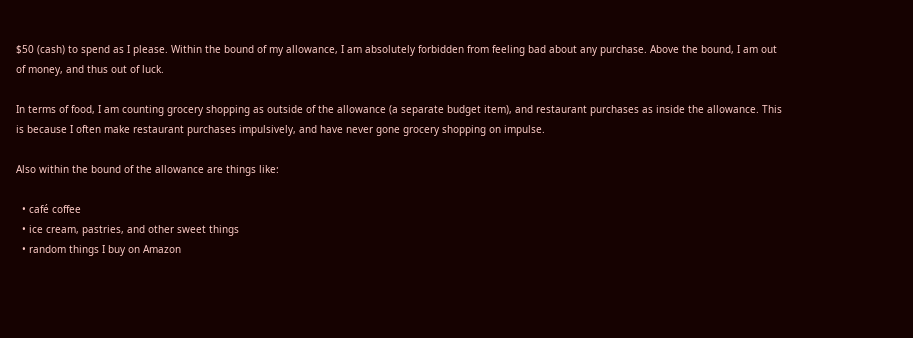$50 (cash) to spend as I please. Within the bound of my allowance, I am absolutely forbidden from feeling bad about any purchase. Above the bound, I am out of money, and thus out of luck.

In terms of food, I am counting grocery shopping as outside of the allowance (a separate budget item), and restaurant purchases as inside the allowance. This is because I often make restaurant purchases impulsively, and have never gone grocery shopping on impulse.

Also within the bound of the allowance are things like:

  • café coffee
  • ice cream, pastries, and other sweet things
  • random things I buy on Amazon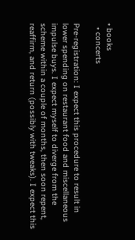• books
  • concerts

Pre-registration: I expect this procedure to result in lower spending on restaurant food and miscellaneous impulse buys. I expect myself to diverge from the scheme within a couple of months, then soon repent, reaffirm, and return (possibly with tweaks). I expect this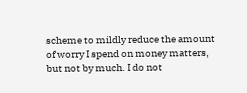scheme to mildly reduce the amount of worry I spend on money matters, but not by much. I do not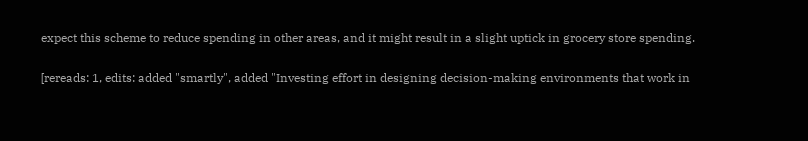expect this scheme to reduce spending in other areas, and it might result in a slight uptick in grocery store spending.

[rereads: 1, edits: added "smartly", added "Investing effort in designing decision-making environments that work in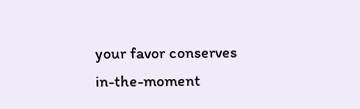your favor conserves in-the-moment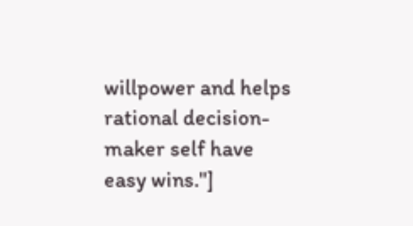willpower and helps rational decision-maker self have easy wins."]